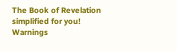The Book of Revelation simplified for you! Warnings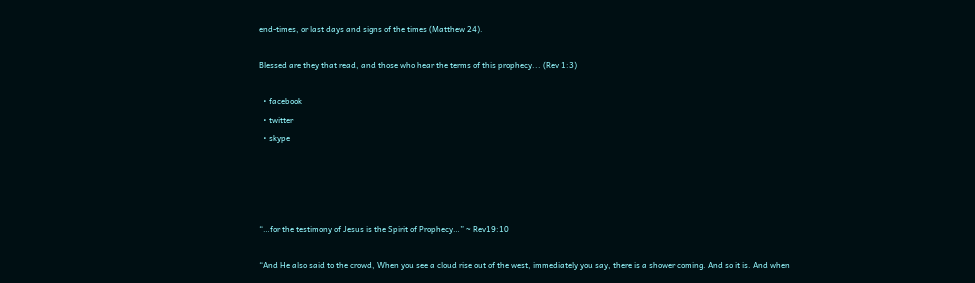end-times, or last days and signs of the times (Matthew 24).

Blessed are they that read, and those who hear the terms of this prophecy... (Rev 1:3)

  • facebook
  • twitter
  • skype




“…for the testimony of Jesus is the Spirit of Prophecy…” ~ Rev19:10

“And He also said to the crowd, When you see a cloud rise out of the west, immediately you say, there is a shower coming. And so it is. And when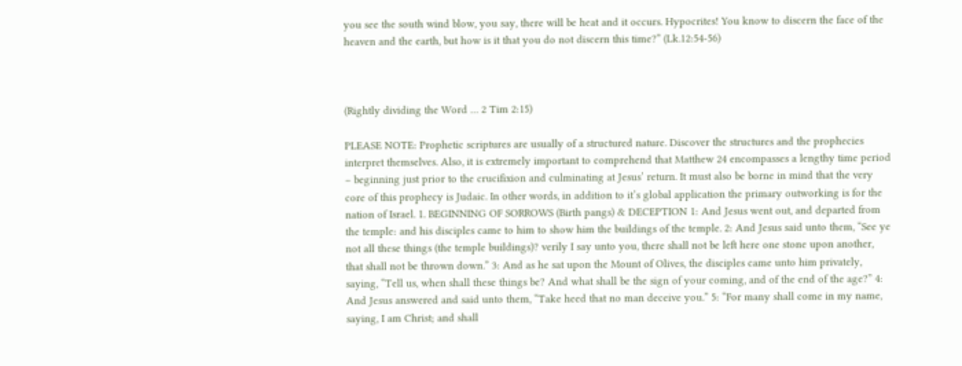you see the south wind blow, you say, there will be heat and it occurs. Hypocrites! You know to discern the face of the heaven and the earth, but how is it that you do not discern this time?” (Lk.12:54-56)



(Rightly dividing the Word … 2 Tim 2:15)

PLEASE NOTE: Prophetic scriptures are usually of a structured nature. Discover the structures and the prophecies interpret themselves. Also, it is extremely important to comprehend that Matthew 24 encompasses a lengthy time period – beginning just prior to the crucifixion and culminating at Jesus’ return. It must also be borne in mind that the very core of this prophecy is Judaic. In other words, in addition to it’s global application the primary outworking is for the nation of Israel. 1. BEGINNING OF SORROWS (Birth pangs) & DECEPTION 1: And Jesus went out, and departed from the temple: and his disciples came to him to show him the buildings of the temple. 2: And Jesus said unto them, “See ye not all these things (the temple buildings)? verily I say unto you, there shall not be left here one stone upon another, that shall not be thrown down.” 3: And as he sat upon the Mount of Olives, the disciples came unto him privately, saying, “Tell us, when shall these things be? And what shall be the sign of your coming, and of the end of the age?” 4: And Jesus answered and said unto them, “Take heed that no man deceive you.” 5: “For many shall come in my name, saying, I am Christ; and shall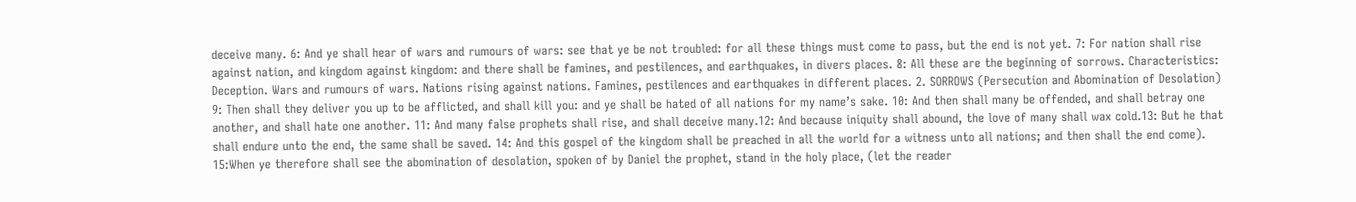deceive many. 6: And ye shall hear of wars and rumours of wars: see that ye be not troubled: for all these things must come to pass, but the end is not yet. 7: For nation shall rise against nation, and kingdom against kingdom: and there shall be famines, and pestilences, and earthquakes, in divers places. 8: All these are the beginning of sorrows. Characteristics: Deception. Wars and rumours of wars. Nations rising against nations. Famines, pestilences and earthquakes in different places. 2. SORROWS (Persecution and Abomination of Desolation) 9: Then shall they deliver you up to be afflicted, and shall kill you: and ye shall be hated of all nations for my name’s sake. 10: And then shall many be offended, and shall betray one another, and shall hate one another. 11: And many false prophets shall rise, and shall deceive many.12: And because iniquity shall abound, the love of many shall wax cold.13: But he that shall endure unto the end, the same shall be saved. 14: And this gospel of the kingdom shall be preached in all the world for a witness unto all nations; and then shall the end come). 15:When ye therefore shall see the abomination of desolation, spoken of by Daniel the prophet, stand in the holy place, (let the reader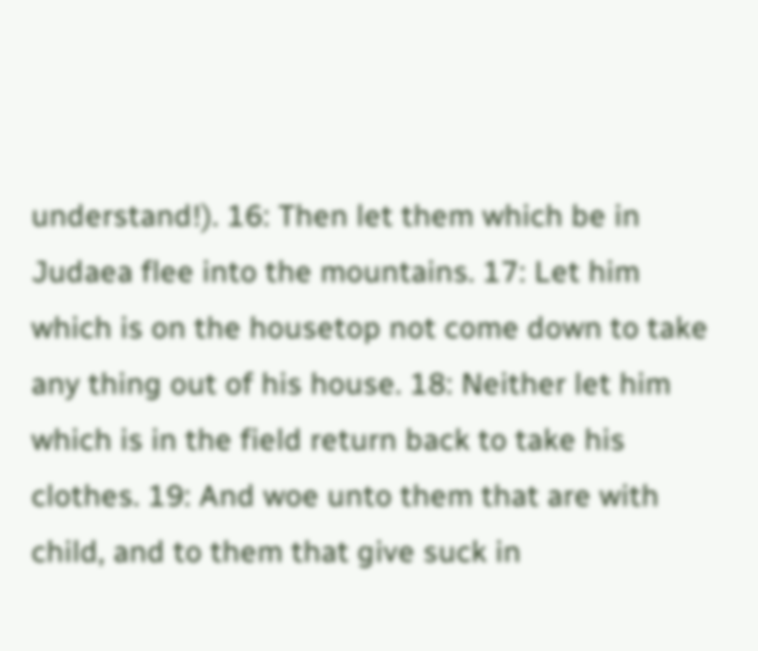understand!). 16: Then let them which be in Judaea flee into the mountains. 17: Let him which is on the housetop not come down to take any thing out of his house. 18: Neither let him which is in the field return back to take his clothes. 19: And woe unto them that are with child, and to them that give suck in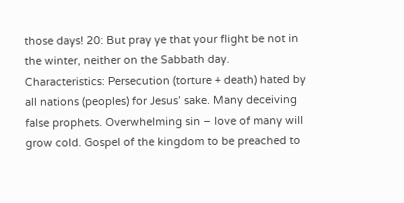those days! 20: But pray ye that your flight be not in the winter, neither on the Sabbath day. Characteristics: Persecution (torture + death) hated by all nations (peoples) for Jesus’ sake. Many deceiving false prophets. Overwhelming sin – love of many will grow cold. Gospel of the kingdom to be preached to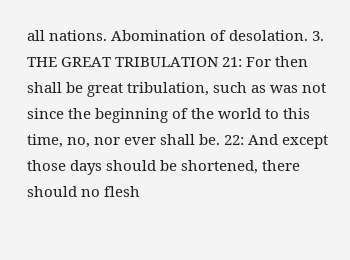all nations. Abomination of desolation. 3. THE GREAT TRIBULATION 21: For then shall be great tribulation, such as was not since the beginning of the world to this time, no, nor ever shall be. 22: And except those days should be shortened, there should no flesh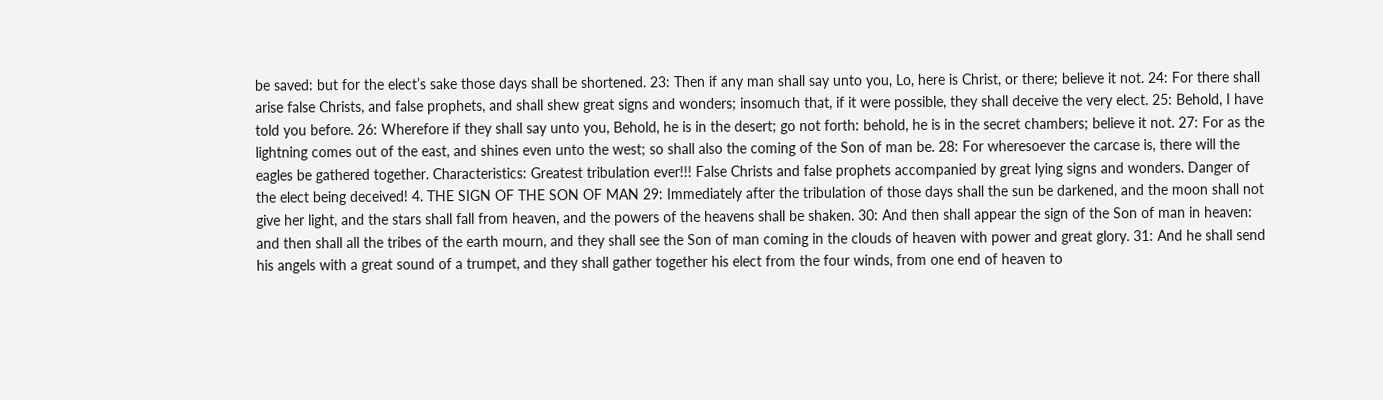be saved: but for the elect’s sake those days shall be shortened. 23: Then if any man shall say unto you, Lo, here is Christ, or there; believe it not. 24: For there shall arise false Christs, and false prophets, and shall shew great signs and wonders; insomuch that, if it were possible, they shall deceive the very elect. 25: Behold, I have told you before. 26: Wherefore if they shall say unto you, Behold, he is in the desert; go not forth: behold, he is in the secret chambers; believe it not. 27: For as the lightning comes out of the east, and shines even unto the west; so shall also the coming of the Son of man be. 28: For wheresoever the carcase is, there will the eagles be gathered together. Characteristics: Greatest tribulation ever!!! False Christs and false prophets accompanied by great lying signs and wonders. Danger of the elect being deceived! 4. THE SIGN OF THE SON OF MAN 29: Immediately after the tribulation of those days shall the sun be darkened, and the moon shall not give her light, and the stars shall fall from heaven, and the powers of the heavens shall be shaken. 30: And then shall appear the sign of the Son of man in heaven: and then shall all the tribes of the earth mourn, and they shall see the Son of man coming in the clouds of heaven with power and great glory. 31: And he shall send his angels with a great sound of a trumpet, and they shall gather together his elect from the four winds, from one end of heaven to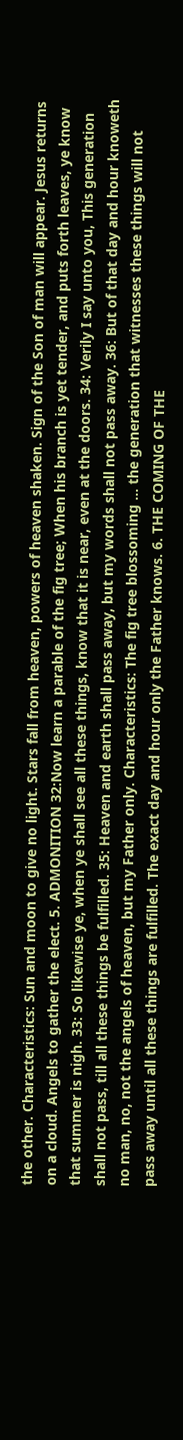the other. Characteristics: Sun and moon to give no light. Stars fall from heaven, powers of heaven shaken. Sign of the Son of man will appear. Jesus returns on a cloud. Angels to gather the elect. 5. ADMONITION 32:Now learn a parable of the fig tree; When his branch is yet tender, and puts forth leaves, ye know that summer is nigh. 33: So likewise ye, when ye shall see all these things, know that it is near, even at the doors. 34: Verily I say unto you, This generation shall not pass, till all these things be fulfilled. 35: Heaven and earth shall pass away, but my words shall not pass away. 36: But of that day and hour knoweth no man, no, not the angels of heaven, but my Father only. Characteristics: The fig tree blossoming … the generation that witnesses these things will not pass away until all these things are fulfilled. The exact day and hour only the Father knows. 6. THE COMING OF THE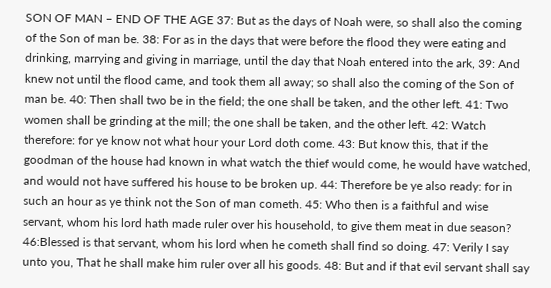SON OF MAN – END OF THE AGE 37: But as the days of Noah were, so shall also the coming of the Son of man be. 38: For as in the days that were before the flood they were eating and drinking, marrying and giving in marriage, until the day that Noah entered into the ark, 39: And knew not until the flood came, and took them all away; so shall also the coming of the Son of man be. 40: Then shall two be in the field; the one shall be taken, and the other left. 41: Two women shall be grinding at the mill; the one shall be taken, and the other left. 42: Watch therefore: for ye know not what hour your Lord doth come. 43: But know this, that if the goodman of the house had known in what watch the thief would come, he would have watched, and would not have suffered his house to be broken up. 44: Therefore be ye also ready: for in such an hour as ye think not the Son of man cometh. 45: Who then is a faithful and wise servant, whom his lord hath made ruler over his household, to give them meat in due season? 46:Blessed is that servant, whom his lord when he cometh shall find so doing. 47: Verily I say unto you, That he shall make him ruler over all his goods. 48: But and if that evil servant shall say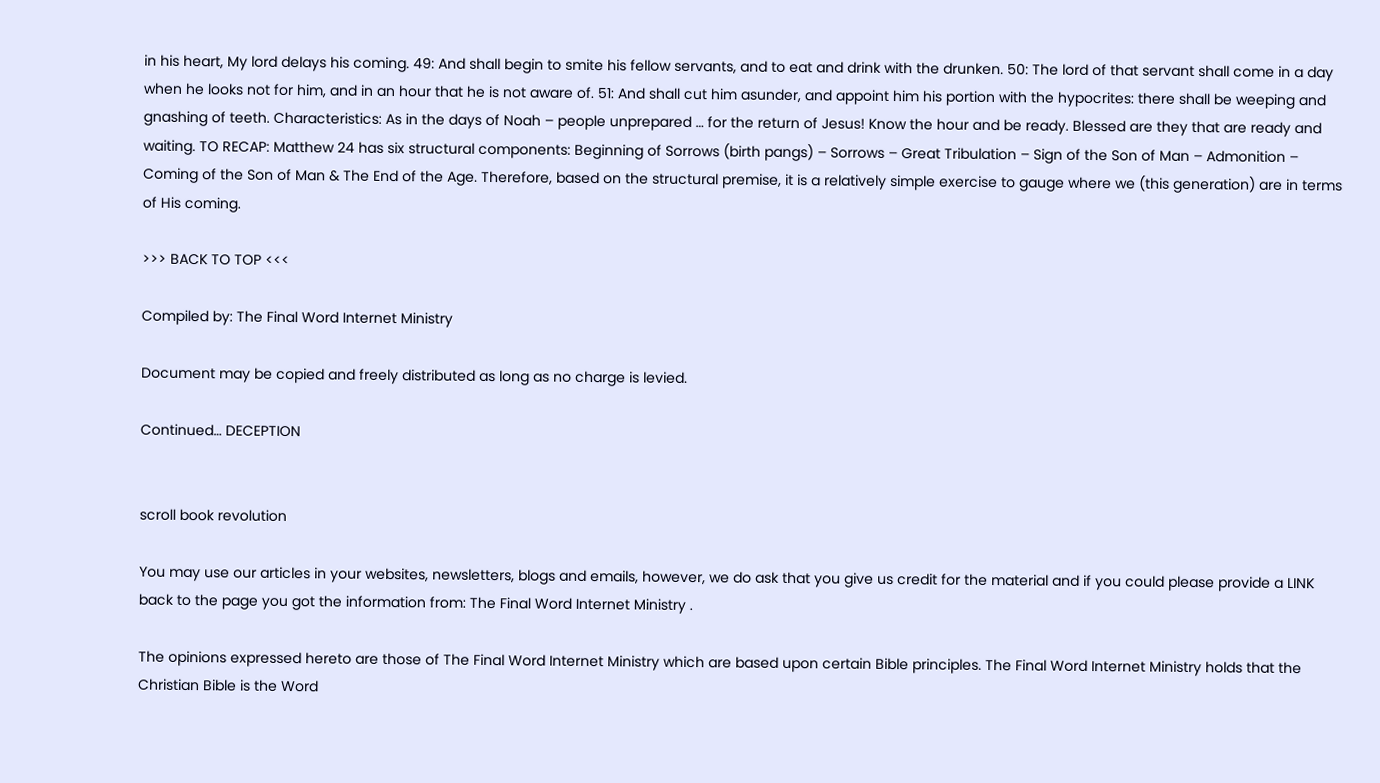in his heart, My lord delays his coming. 49: And shall begin to smite his fellow servants, and to eat and drink with the drunken. 50: The lord of that servant shall come in a day when he looks not for him, and in an hour that he is not aware of. 51: And shall cut him asunder, and appoint him his portion with the hypocrites: there shall be weeping and gnashing of teeth. Characteristics: As in the days of Noah – people unprepared … for the return of Jesus! Know the hour and be ready. Blessed are they that are ready and waiting. TO RECAP: Matthew 24 has six structural components: Beginning of Sorrows (birth pangs) – Sorrows – Great Tribulation – Sign of the Son of Man – Admonition – Coming of the Son of Man & The End of the Age. Therefore, based on the structural premise, it is a relatively simple exercise to gauge where we (this generation) are in terms of His coming.

>>> BACK TO TOP <<<

Compiled by: The Final Word Internet Ministry

Document may be copied and freely distributed as long as no charge is levied.

Continued… DECEPTION


scroll book revolution

You may use our articles in your websites, newsletters, blogs and emails, however, we do ask that you give us credit for the material and if you could please provide a LINK back to the page you got the information from: The Final Word Internet Ministry .

The opinions expressed hereto are those of The Final Word Internet Ministry which are based upon certain Bible principles. The Final Word Internet Ministry holds that the Christian Bible is the Word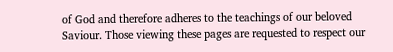of God and therefore adheres to the teachings of our beloved Saviour. Those viewing these pages are requested to respect our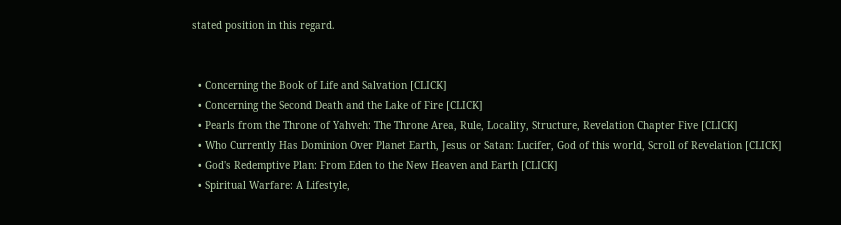stated position in this regard.


  • Concerning the Book of Life and Salvation [CLICK]
  • Concerning the Second Death and the Lake of Fire [CLICK]
  • Pearls from the Throne of Yahveh: The Throne Area, Rule, Locality, Structure, Revelation Chapter Five [CLICK]
  • Who Currently Has Dominion Over Planet Earth, Jesus or Satan: Lucifer, God of this world, Scroll of Revelation [CLICK]
  • God's Redemptive Plan: From Eden to the New Heaven and Earth [CLICK]
  • Spiritual Warfare: A Lifestyle,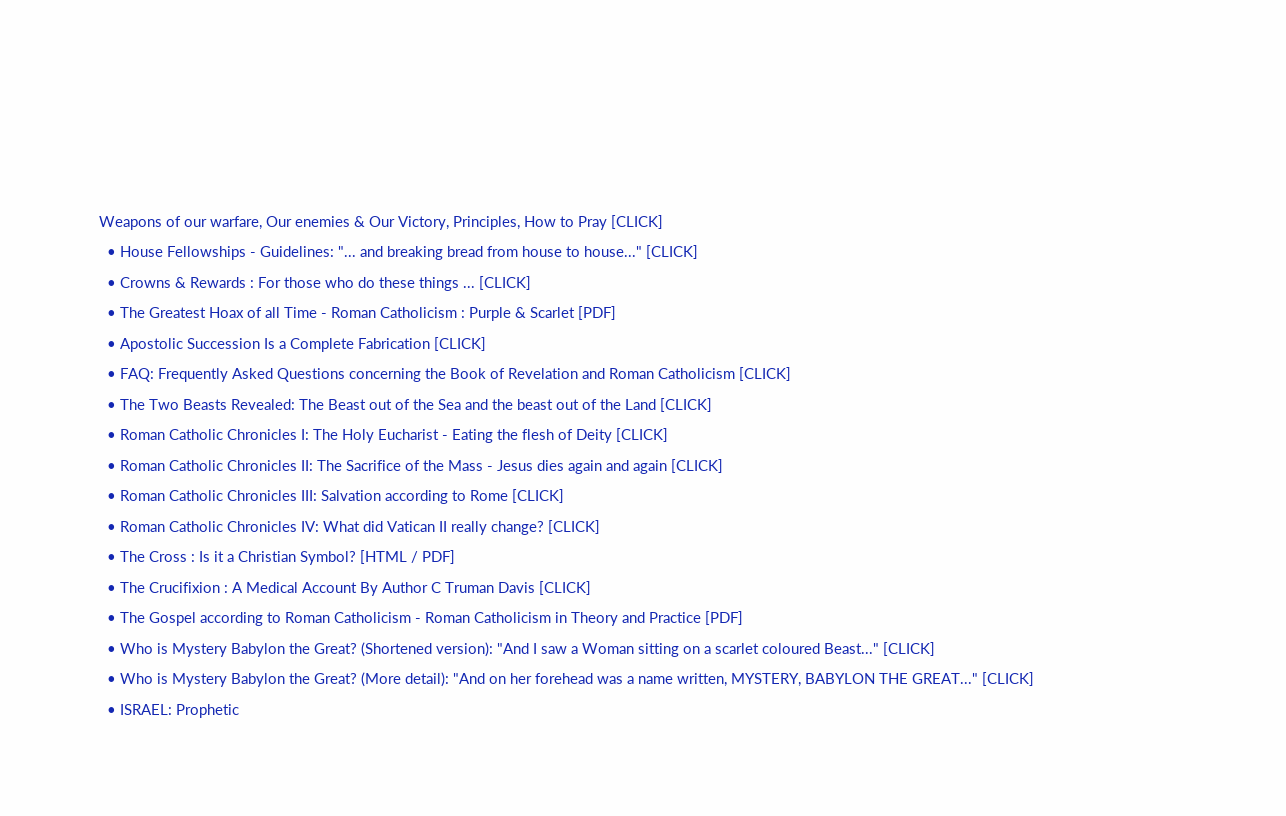Weapons of our warfare, Our enemies & Our Victory, Principles, How to Pray [CLICK]
  • House Fellowships - Guidelines: "... and breaking bread from house to house..." [CLICK]
  • Crowns & Rewards : For those who do these things ... [CLICK]
  • The Greatest Hoax of all Time - Roman Catholicism : Purple & Scarlet [PDF]
  • Apostolic Succession Is a Complete Fabrication [CLICK]
  • FAQ: Frequently Asked Questions concerning the Book of Revelation and Roman Catholicism [CLICK]
  • The Two Beasts Revealed: The Beast out of the Sea and the beast out of the Land [CLICK]
  • Roman Catholic Chronicles I: The Holy Eucharist - Eating the flesh of Deity [CLICK]
  • Roman Catholic Chronicles II: The Sacrifice of the Mass - Jesus dies again and again [CLICK]
  • Roman Catholic Chronicles III: Salvation according to Rome [CLICK]
  • Roman Catholic Chronicles IV: What did Vatican II really change? [CLICK]
  • The Cross : Is it a Christian Symbol? [HTML / PDF]
  • The Crucifixion : A Medical Account By Author C Truman Davis [CLICK]
  • The Gospel according to Roman Catholicism - Roman Catholicism in Theory and Practice [PDF]
  • Who is Mystery Babylon the Great? (Shortened version): "And I saw a Woman sitting on a scarlet coloured Beast..." [CLICK]
  • Who is Mystery Babylon the Great? (More detail): "And on her forehead was a name written, MYSTERY, BABYLON THE GREAT..." [CLICK]
  • ISRAEL: Prophetic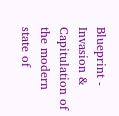Blueprint - Invasion & Capitulation of the modern state of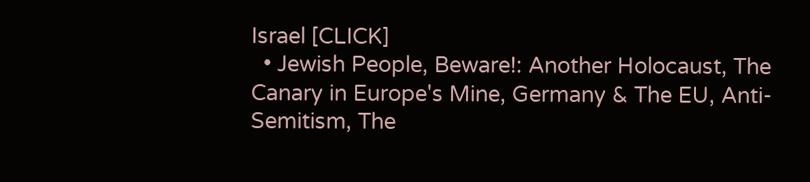Israel [CLICK]
  • Jewish People, Beware!: Another Holocaust, The Canary in Europe's Mine, Germany & The EU, Anti-Semitism, The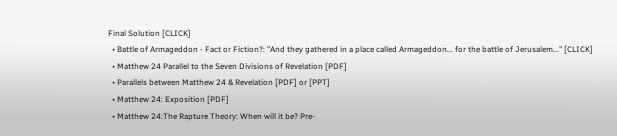Final Solution [CLICK]
  • Battle of Armageddon - Fact or Fiction?: "And they gathered in a place called Armageddon... for the battle of Jerusalem..." [CLICK]
  • Matthew 24 Parallel to the Seven Divisions of Revelation [PDF]
  • Parallels between Matthew 24 & Revelation [PDF] or [PPT]
  • Matthew 24: Exposition [PDF]
  • Matthew 24:The Rapture Theory: When will it be? Pre-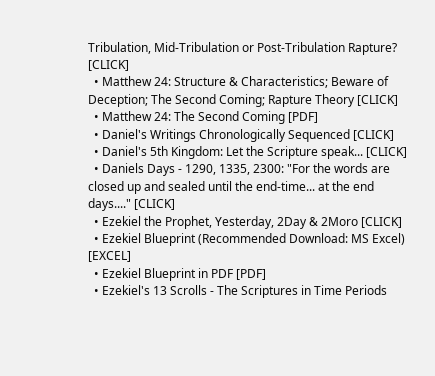Tribulation, Mid-Tribulation or Post-Tribulation Rapture? [CLICK]
  • Matthew 24: Structure & Characteristics; Beware of Deception; The Second Coming; Rapture Theory [CLICK]
  • Matthew 24: The Second Coming [PDF]
  • Daniel's Writings Chronologically Sequenced [CLICK]
  • Daniel's 5th Kingdom: Let the Scripture speak... [CLICK]
  • Daniels Days - 1290, 1335, 2300: "For the words are closed up and sealed until the end-time... at the end days...." [CLICK]
  • Ezekiel the Prophet, Yesterday, 2Day & 2Moro [CLICK]
  • Ezekiel Blueprint (Recommended Download: MS Excel) [EXCEL]
  • Ezekiel Blueprint in PDF [PDF]
  • Ezekiel's 13 Scrolls - The Scriptures in Time Periods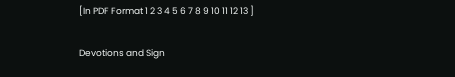[In PDF Format 1 2 3 4 5 6 7 8 9 10 11 12 13 ]

Devotions and Sign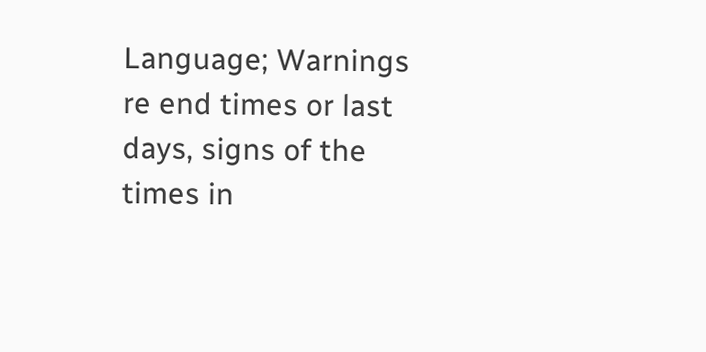Language; Warnings re end times or last days, signs of the times in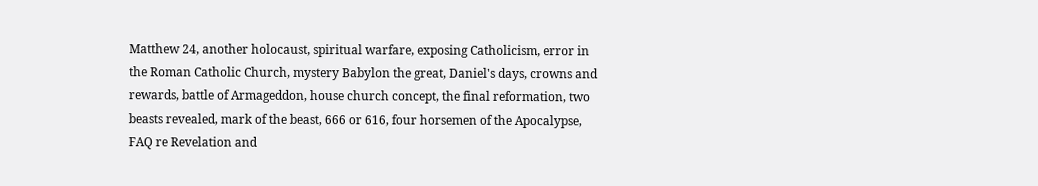Matthew 24, another holocaust, spiritual warfare, exposing Catholicism, error in the Roman Catholic Church, mystery Babylon the great, Daniel's days, crowns and rewards, battle of Armageddon, house church concept, the final reformation, two beasts revealed, mark of the beast, 666 or 616, four horsemen of the Apocalypse, FAQ re Revelation and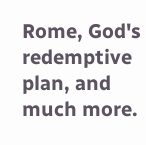Rome, God's redemptive plan, and much more.